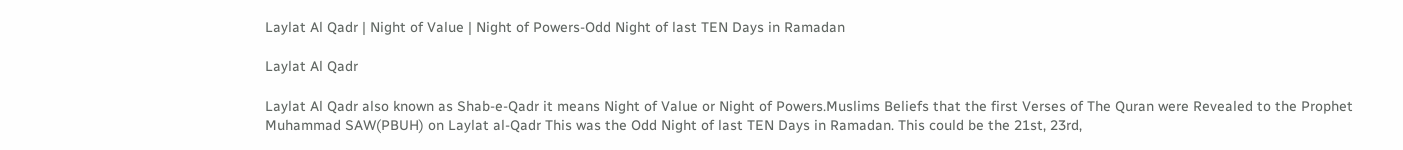Laylat Al Qadr | Night of Value | Night of Powers-Odd Night of last TEN Days in Ramadan

Laylat Al Qadr

Laylat Al Qadr also known as Shab-e-Qadr it means Night of Value or Night of Powers.Muslims Beliefs that the first Verses of The Quran were Revealed to the Prophet Muhammad SAW(PBUH) on Laylat al-Qadr This was the Odd Night of last TEN Days in Ramadan. This could be the 21st, 23rd,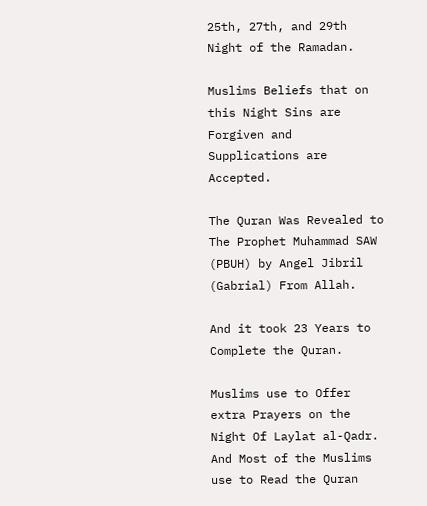25th, 27th, and 29th Night of the Ramadan.

Muslims Beliefs that on this Night Sins are Forgiven and Supplications are Accepted.

The Quran Was Revealed to The Prophet Muhammad SAW (PBUH) by Angel Jibril (Gabrial) From Allah.

And it took 23 Years to Complete the Quran.

Muslims use to Offer extra Prayers on the Night Of Laylat al-Qadr. And Most of the Muslims use to Read the Quran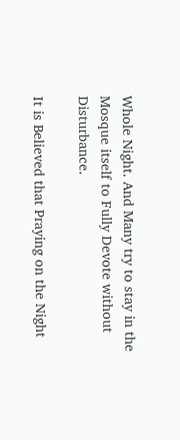Whole Night. And Many try to stay in the Mosque itself to Fully Devote without Disturbance.

It is Believed that Praying on the Night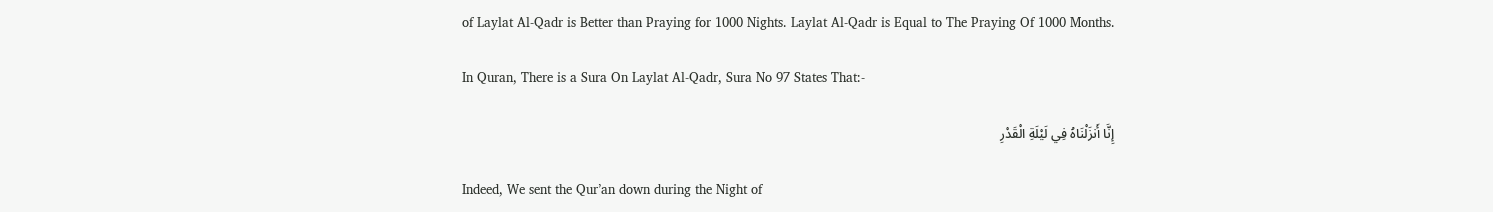of Laylat Al-Qadr is Better than Praying for 1000 Nights. Laylat Al-Qadr is Equal to The Praying Of 1000 Months.

In Quran, There is a Sura On Laylat Al-Qadr, Sura No 97 States That:-

إِنَّا أَنزَلْنَاهُ فِي لَيْلَةِ الْقَدْرِ

Indeed, We sent the Qur’an down during the Night of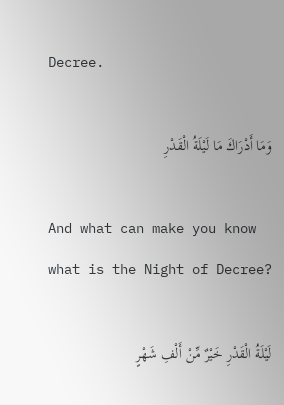Decree.

وَمَا أَدْرَاكَ مَا لَيْلَةُ الْقَدْرِ

And what can make you know what is the Night of Decree?

لَيْلَةُ الْقَدْرِ خَيْرٌ مِّنْ أَلْفِ شَهْرٍ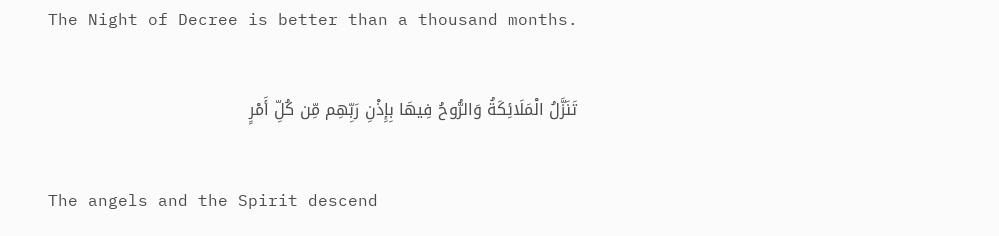The Night of Decree is better than a thousand months.

تَنَزَّلُ الْمَلَائِكَةُ وَالرُّوحُ فِيهَا بِإِذْنِ رَبِّهِم مِّن كُلِّ أَمْرٍ

The angels and the Spirit descend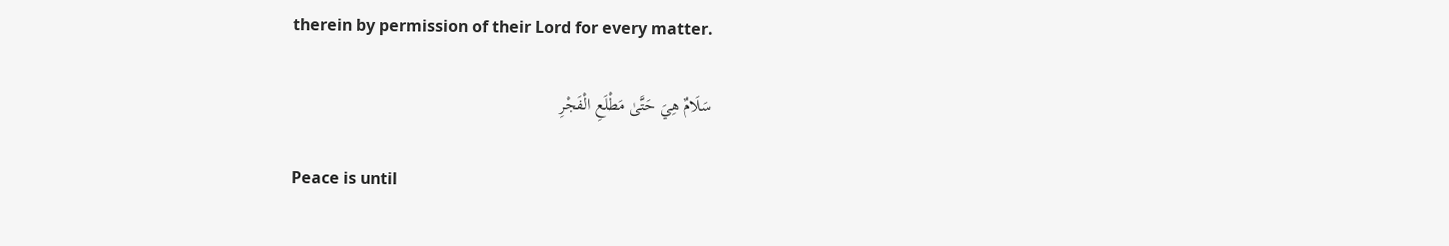therein by permission of their Lord for every matter.

سَلَامٌ هِيَ حَتَّىٰ مَطْلَعِ الْفَجْرِ

Peace is until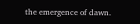the emergence of dawn.